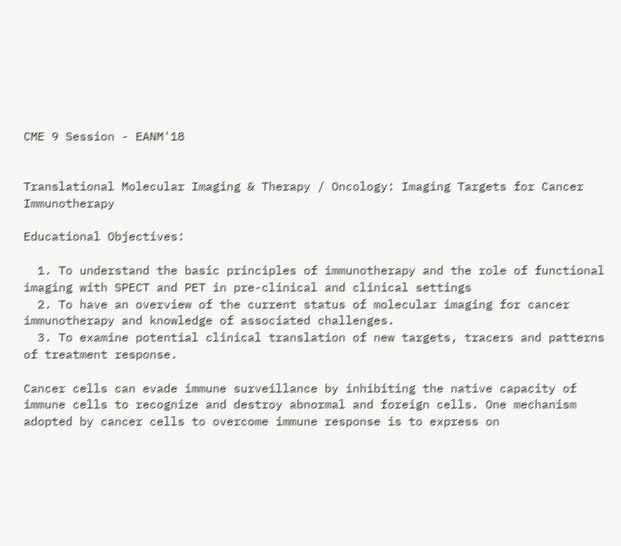CME 9 Session - EANM'18


Translational Molecular Imaging & Therapy / Oncology: Imaging Targets for Cancer Immunotherapy

Educational Objectives:

  1. To understand the basic principles of immunotherapy and the role of functional imaging with SPECT and PET in pre-clinical and clinical settings
  2. To have an overview of the current status of molecular imaging for cancer immunotherapy and knowledge of associated challenges.
  3. To examine potential clinical translation of new targets, tracers and patterns of treatment response.

Cancer cells can evade immune surveillance by inhibiting the native capacity of immune cells to recognize and destroy abnormal and foreign cells. One mechanism adopted by cancer cells to overcome immune response is to express on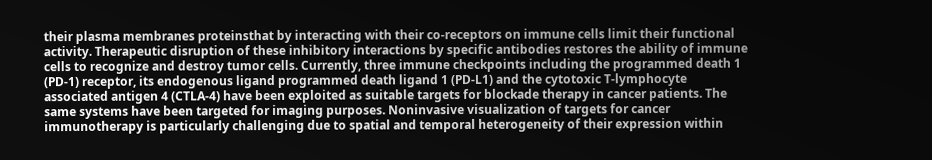their plasma membranes proteinsthat by interacting with their co-receptors on immune cells limit their functional activity. Therapeutic disruption of these inhibitory interactions by specific antibodies restores the ability of immune cells to recognize and destroy tumor cells. Currently, three immune checkpoints including the programmed death 1 (PD-1) receptor, its endogenous ligand programmed death ligand 1 (PD-L1) and the cytotoxic T-lymphocyte associated antigen 4 (CTLA-4) have been exploited as suitable targets for blockade therapy in cancer patients. The same systems have been targeted for imaging purposes. Noninvasive visualization of targets for cancer immunotherapy is particularly challenging due to spatial and temporal heterogeneity of their expression within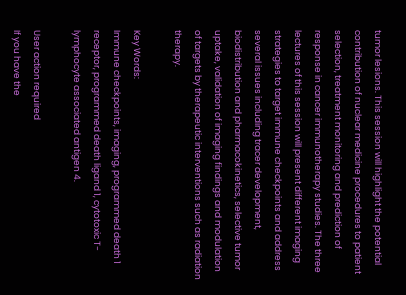tumor lesions. This session will highlight the potential contribution of nuclear medicine procedures to patient selection, treatment monitoring and prediction of response in cancer immunotherapy studies. The three lectures of this session will present different imaging strategies to target immune checkpoints and address several issues including tracer development, biodistribution and pharmacokinetics, selective tumor uptake, validation of imaging findings and modulation of targets by therapeutic interventions such as radiation therapy.

Key Words:
Immune checkpoints, imaging, programmed death 1 receptor, programmed death ligand 1, cytotoxic T-lymphocyte associated antigen 4.

User action required
If you have the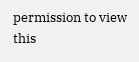permission to view this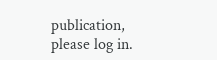publication, please log in.